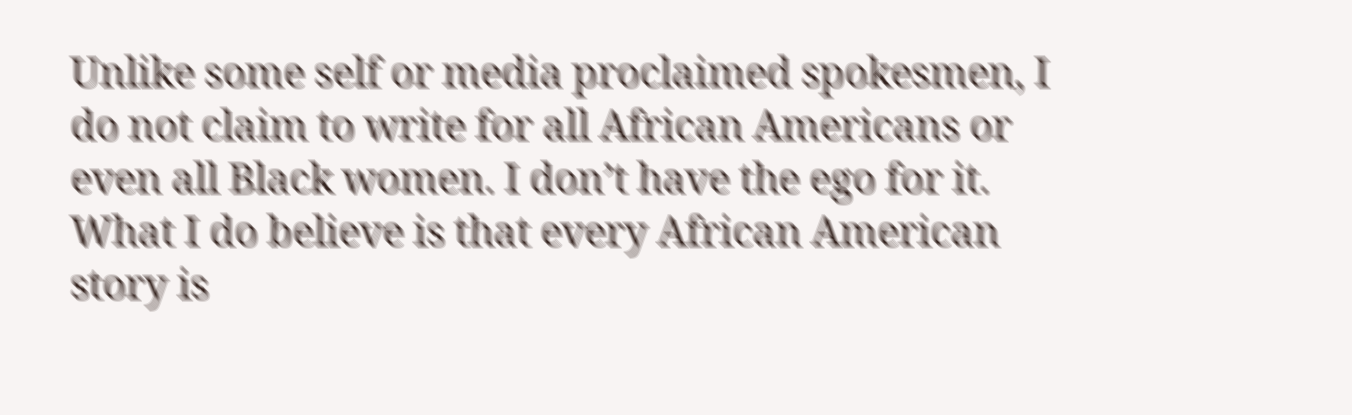Unlike some self or media proclaimed spokesmen, I do not claim to write for all African Americans or even all Black women. I don’t have the ego for it. What I do believe is that every African American story is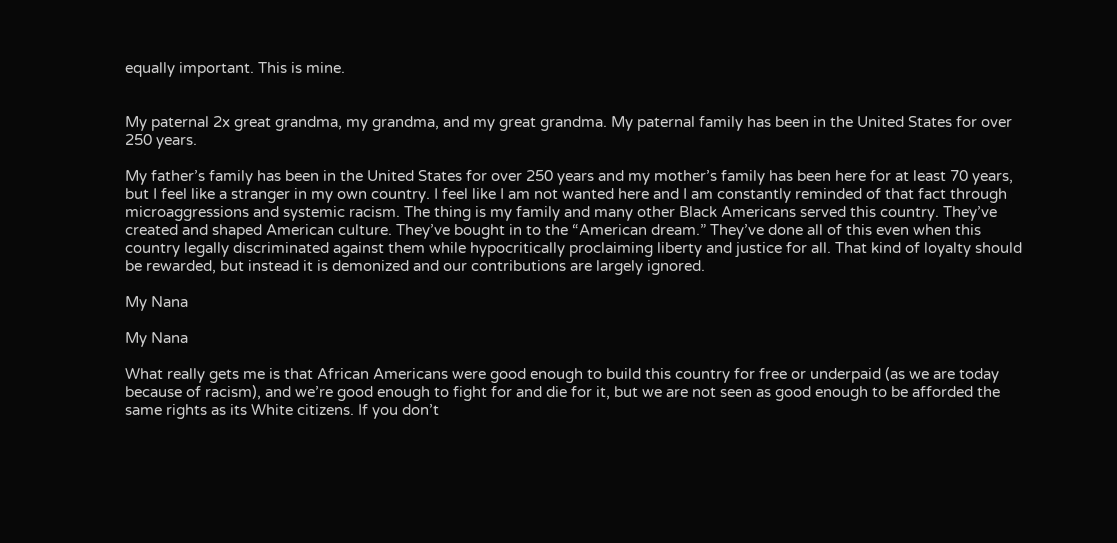equally important. This is mine.


My paternal 2x great grandma, my grandma, and my great grandma. My paternal family has been in the United States for over 250 years.

My father’s family has been in the United States for over 250 years and my mother’s family has been here for at least 70 years, but I feel like a stranger in my own country. I feel like I am not wanted here and I am constantly reminded of that fact through microaggressions and systemic racism. The thing is my family and many other Black Americans served this country. They’ve created and shaped American culture. They’ve bought in to the “American dream.” They’ve done all of this even when this country legally discriminated against them while hypocritically proclaiming liberty and justice for all. That kind of loyalty should be rewarded, but instead it is demonized and our contributions are largely ignored.

My Nana

My Nana

What really gets me is that African Americans were good enough to build this country for free or underpaid (as we are today because of racism), and we’re good enough to fight for and die for it, but we are not seen as good enough to be afforded the same rights as its White citizens. If you don’t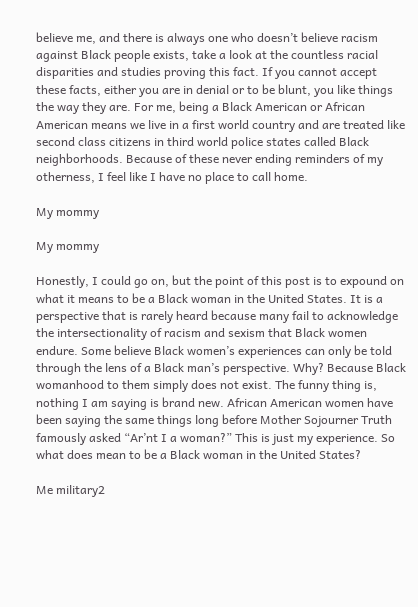believe me, and there is always one who doesn’t believe racism against Black people exists, take a look at the countless racial disparities and studies proving this fact. If you cannot accept these facts, either you are in denial or to be blunt, you like things the way they are. For me, being a Black American or African American means we live in a first world country and are treated like second class citizens in third world police states called Black neighborhoods. Because of these never ending reminders of my otherness, I feel like I have no place to call home.

My mommy

My mommy

Honestly, I could go on, but the point of this post is to expound on what it means to be a Black woman in the United States. It is a perspective that is rarely heard because many fail to acknowledge the intersectionality of racism and sexism that Black women endure. Some believe Black women’s experiences can only be told through the lens of a Black man’s perspective. Why? Because Black womanhood to them simply does not exist. The funny thing is, nothing I am saying is brand new. African American women have been saying the same things long before Mother Sojourner Truth famously asked “Ar’nt I a woman?” This is just my experience. So what does mean to be a Black woman in the United States?

Me military2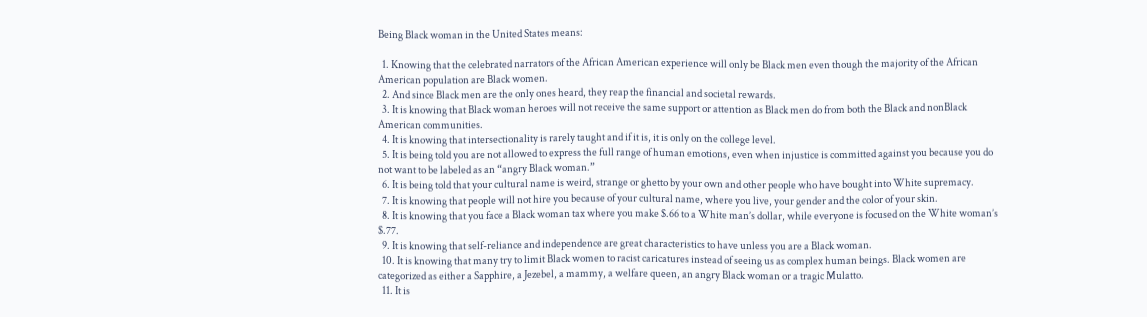Being Black woman in the United States means:

  1. Knowing that the celebrated narrators of the African American experience will only be Black men even though the majority of the African American population are Black women.
  2. And since Black men are the only ones heard, they reap the financial and societal rewards.
  3. It is knowing that Black woman heroes will not receive the same support or attention as Black men do from both the Black and nonBlack American communities.
  4. It is knowing that intersectionality is rarely taught and if it is, it is only on the college level.
  5. It is being told you are not allowed to express the full range of human emotions, even when injustice is committed against you because you do not want to be labeled as an “angry Black woman.”
  6. It is being told that your cultural name is weird, strange or ghetto by your own and other people who have bought into White supremacy.
  7. It is knowing that people will not hire you because of your cultural name, where you live, your gender and the color of your skin.
  8. It is knowing that you face a Black woman tax where you make $.66 to a White man’s dollar, while everyone is focused on the White woman’s $.77.
  9. It is knowing that self-reliance and independence are great characteristics to have unless you are a Black woman.
  10. It is knowing that many try to limit Black women to racist caricatures instead of seeing us as complex human beings. Black women are categorized as either a Sapphire, a Jezebel, a mammy, a welfare queen, an angry Black woman or a tragic Mulatto.
  11. It is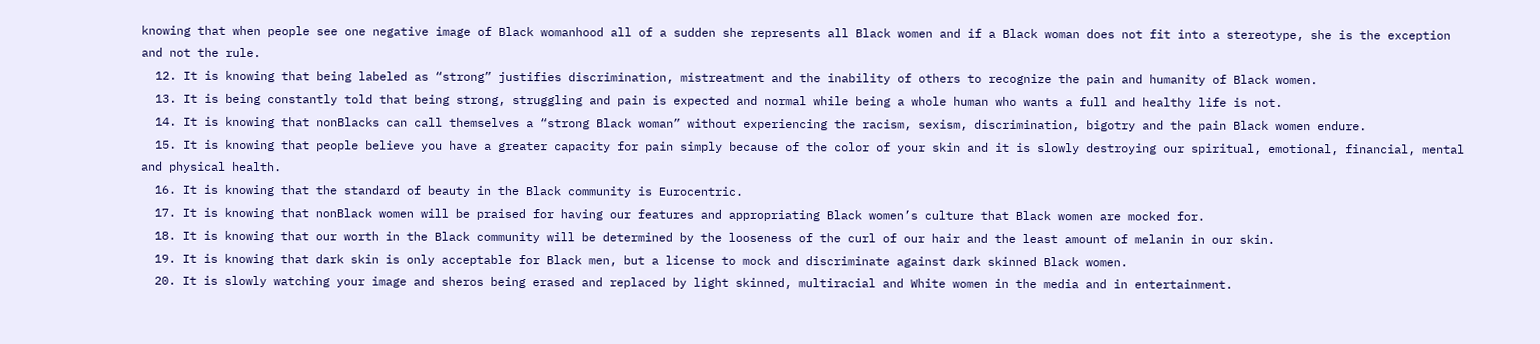knowing that when people see one negative image of Black womanhood all of a sudden she represents all Black women and if a Black woman does not fit into a stereotype, she is the exception and not the rule.
  12. It is knowing that being labeled as “strong” justifies discrimination, mistreatment and the inability of others to recognize the pain and humanity of Black women.
  13. It is being constantly told that being strong, struggling and pain is expected and normal while being a whole human who wants a full and healthy life is not.
  14. It is knowing that nonBlacks can call themselves a “strong Black woman” without experiencing the racism, sexism, discrimination, bigotry and the pain Black women endure.
  15. It is knowing that people believe you have a greater capacity for pain simply because of the color of your skin and it is slowly destroying our spiritual, emotional, financial, mental and physical health.
  16. It is knowing that the standard of beauty in the Black community is Eurocentric.
  17. It is knowing that nonBlack women will be praised for having our features and appropriating Black women’s culture that Black women are mocked for.
  18. It is knowing that our worth in the Black community will be determined by the looseness of the curl of our hair and the least amount of melanin in our skin.
  19. It is knowing that dark skin is only acceptable for Black men, but a license to mock and discriminate against dark skinned Black women.
  20. It is slowly watching your image and sheros being erased and replaced by light skinned, multiracial and White women in the media and in entertainment.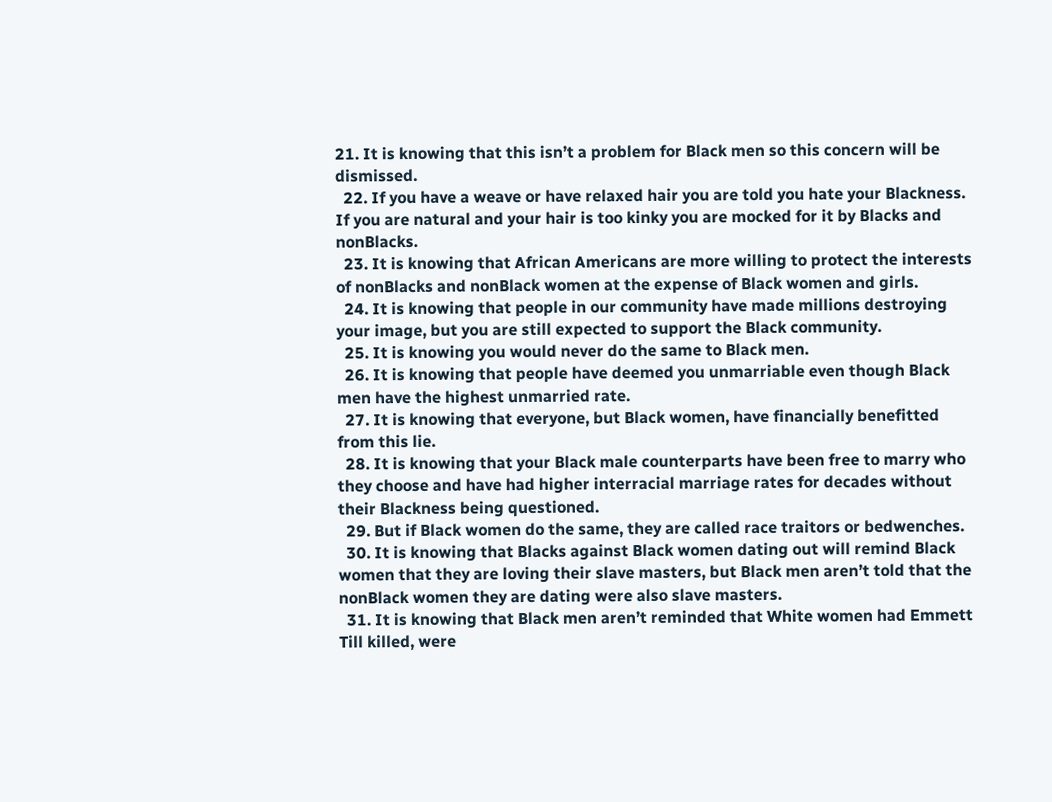21. It is knowing that this isn’t a problem for Black men so this concern will be dismissed.
  22. If you have a weave or have relaxed hair you are told you hate your Blackness. If you are natural and your hair is too kinky you are mocked for it by Blacks and nonBlacks.
  23. It is knowing that African Americans are more willing to protect the interests of nonBlacks and nonBlack women at the expense of Black women and girls.
  24. It is knowing that people in our community have made millions destroying  your image, but you are still expected to support the Black community.
  25. It is knowing you would never do the same to Black men.
  26. It is knowing that people have deemed you unmarriable even though Black men have the highest unmarried rate.
  27. It is knowing that everyone, but Black women, have financially benefitted from this lie.
  28. It is knowing that your Black male counterparts have been free to marry who they choose and have had higher interracial marriage rates for decades without their Blackness being questioned.
  29. But if Black women do the same, they are called race traitors or bedwenches.
  30. It is knowing that Blacks against Black women dating out will remind Black women that they are loving their slave masters, but Black men aren’t told that the nonBlack women they are dating were also slave masters.
  31. It is knowing that Black men aren’t reminded that White women had Emmett Till killed, were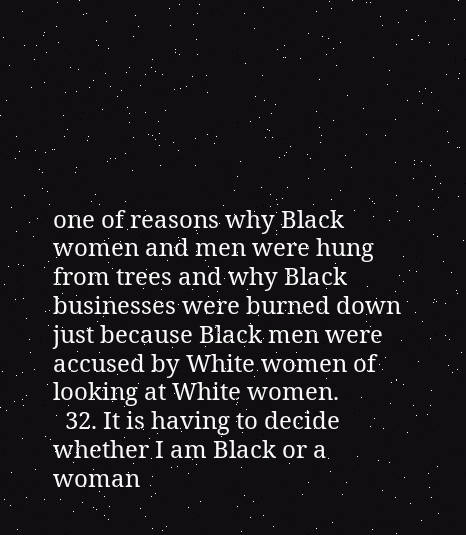one of reasons why Black women and men were hung from trees and why Black businesses were burned down just because Black men were accused by White women of looking at White women.
  32. It is having to decide whether I am Black or a woman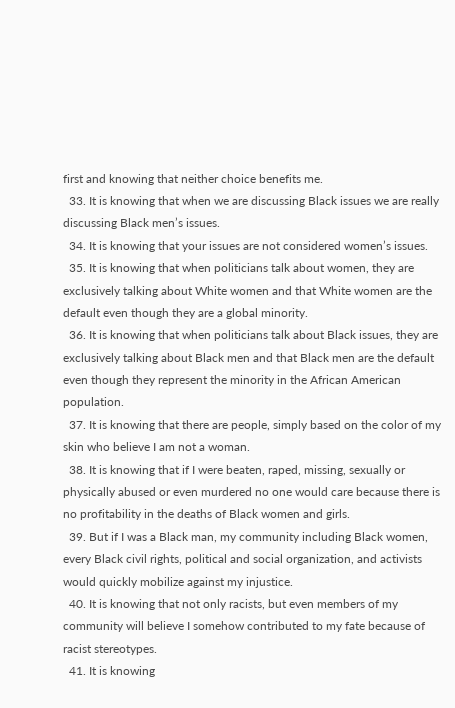first and knowing that neither choice benefits me.
  33. It is knowing that when we are discussing Black issues we are really discussing Black men’s issues.
  34. It is knowing that your issues are not considered women’s issues.
  35. It is knowing that when politicians talk about women, they are exclusively talking about White women and that White women are the default even though they are a global minority.
  36. It is knowing that when politicians talk about Black issues, they are exclusively talking about Black men and that Black men are the default even though they represent the minority in the African American population.
  37. It is knowing that there are people, simply based on the color of my skin who believe I am not a woman.
  38. It is knowing that if I were beaten, raped, missing, sexually or physically abused or even murdered no one would care because there is no profitability in the deaths of Black women and girls.
  39. But if I was a Black man, my community including Black women, every Black civil rights, political and social organization, and activists would quickly mobilize against my injustice.
  40. It is knowing that not only racists, but even members of my community will believe I somehow contributed to my fate because of racist stereotypes.
  41. It is knowing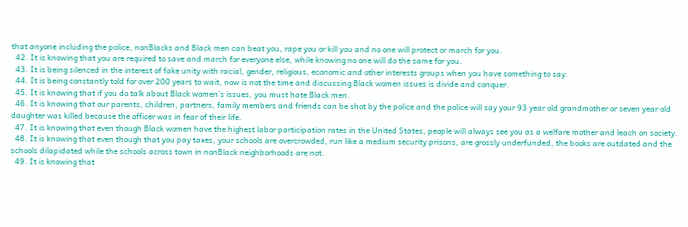that anyone including the police, nonBlacks and Black men can beat you, rape you or kill you and no one will protect or march for you.
  42. It is knowing that you are required to save and march for everyone else, while knowing no one will do the same for you.
  43. It is being silenced in the interest of fake unity with racial, gender, religious, economic and other interests groups when you have something to say.
  44. It is being constantly told for over 200 years to wait, now is not the time and discussing Black women issues is divide and conquer.
  45. It is knowing that if you do talk about Black women’s issues, you must hate Black men.
  46. It is knowing that our parents, children, partners, family members and friends can be shot by the police and the police will say your 93 year old grandmother or seven year old daughter was killed because the officer was in fear of their life.
  47. It is knowing that even though Black women have the highest labor participation rates in the United States, people will always see you as a welfare mother and leach on society.
  48. It is knowing that even though that you pay taxes, your schools are overcrowded, run like a medium security prisons, are grossly underfunded, the books are outdated and the schools dilapidated while the schools across town in nonBlack neighborhoods are not.
  49. It is knowing that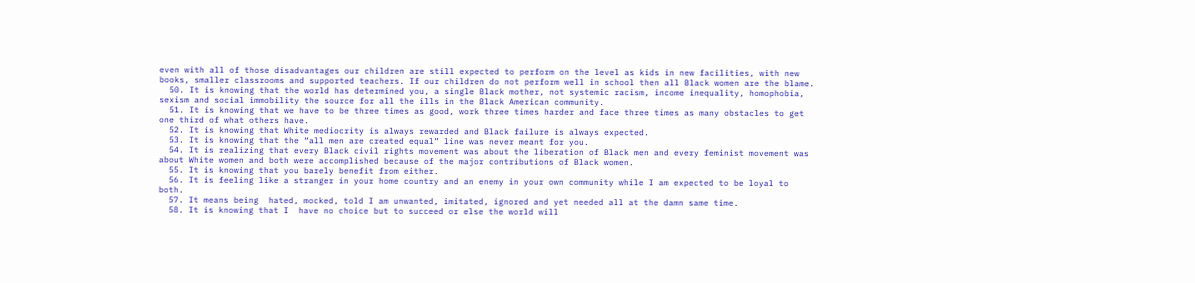even with all of those disadvantages our children are still expected to perform on the level as kids in new facilities, with new books, smaller classrooms and supported teachers. If our children do not perform well in school then all Black women are the blame.
  50. It is knowing that the world has determined you, a single Black mother, not systemic racism, income inequality, homophobia, sexism and social immobility the source for all the ills in the Black American community.
  51. It is knowing that we have to be three times as good, work three times harder and face three times as many obstacles to get one third of what others have.
  52. It is knowing that White mediocrity is always rewarded and Black failure is always expected.
  53. It is knowing that the “all men are created equal” line was never meant for you.
  54. It is realizing that every Black civil rights movement was about the liberation of Black men and every feminist movement was about White women and both were accomplished because of the major contributions of Black women.
  55. It is knowing that you barely benefit from either.
  56. It is feeling like a stranger in your home country and an enemy in your own community while I am expected to be loyal to both.
  57. It means being  hated, mocked, told I am unwanted, imitated, ignored and yet needed all at the damn same time.
  58. It is knowing that I  have no choice but to succeed or else the world will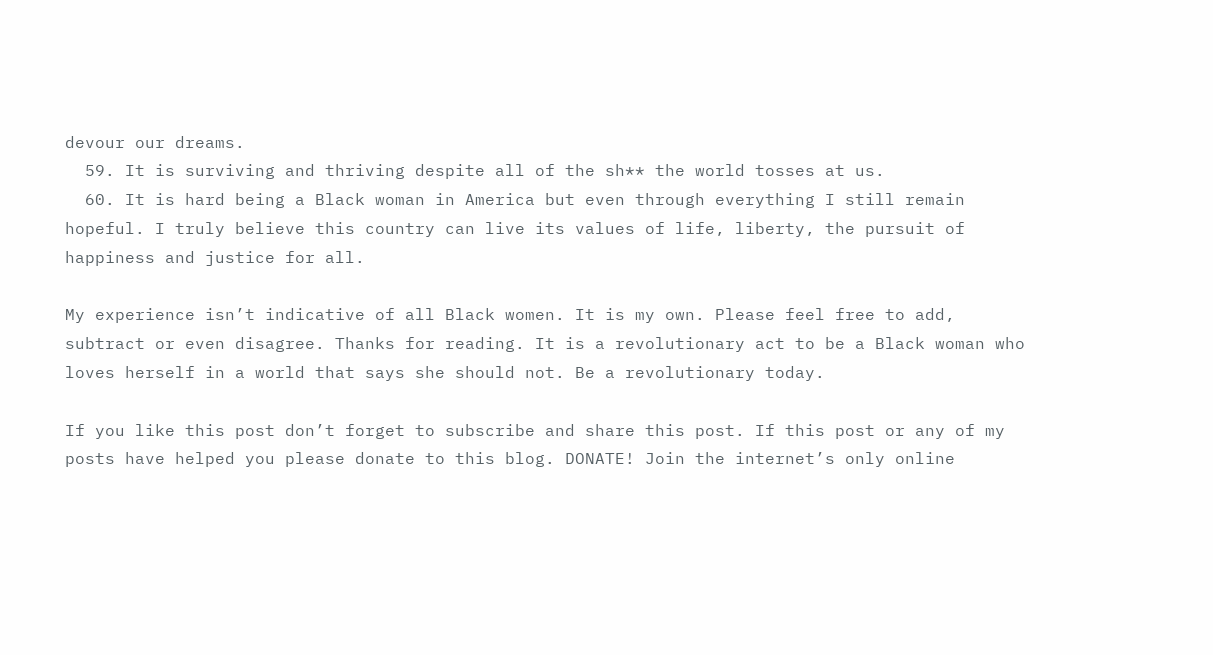devour our dreams.
  59. It is surviving and thriving despite all of the sh** the world tosses at us.
  60. It is hard being a Black woman in America but even through everything I still remain hopeful. I truly believe this country can live its values of life, liberty, the pursuit of happiness and justice for all.

My experience isn’t indicative of all Black women. It is my own. Please feel free to add, subtract or even disagree. Thanks for reading. It is a revolutionary act to be a Black woman who loves herself in a world that says she should not. Be a revolutionary today.

If you like this post don’t forget to subscribe and share this post. If this post or any of my posts have helped you please donate to this blog. DONATE! Join the internet’s only online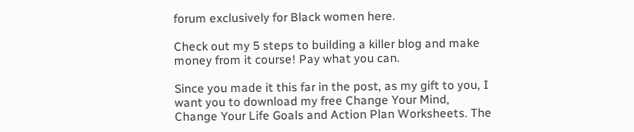forum exclusively for Black women here.

Check out my 5 steps to building a killer blog and make money from it course! Pay what you can.

Since you made it this far in the post, as my gift to you, I want you to download my free Change Your Mind, Change Your Life Goals and Action Plan Worksheets. The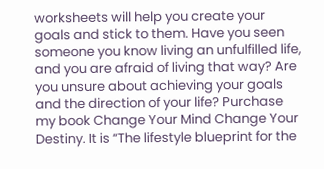worksheets will help you create your goals and stick to them. Have you seen someone you know living an unfulfilled life, and you are afraid of living that way? Are you unsure about achieving your goals and the direction of your life? Purchase my book Change Your Mind Change Your Destiny. It is “The lifestyle blueprint for the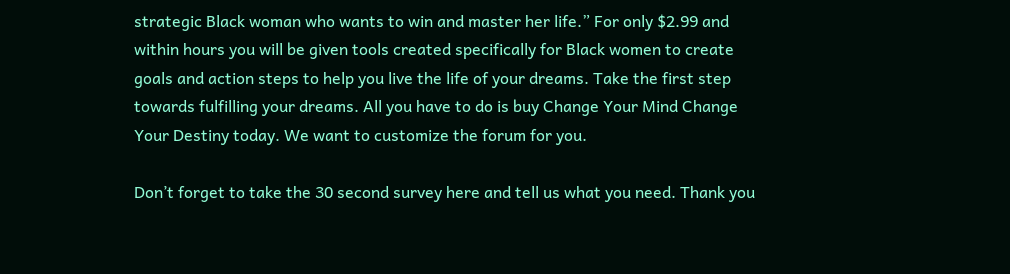strategic Black woman who wants to win and master her life.” For only $2.99 and within hours you will be given tools created specifically for Black women to create goals and action steps to help you live the life of your dreams. Take the first step towards fulfilling your dreams. All you have to do is buy Change Your Mind Change Your Destiny today. We want to customize the forum for you.

Don’t forget to take the 30 second survey here and tell us what you need. Thank you